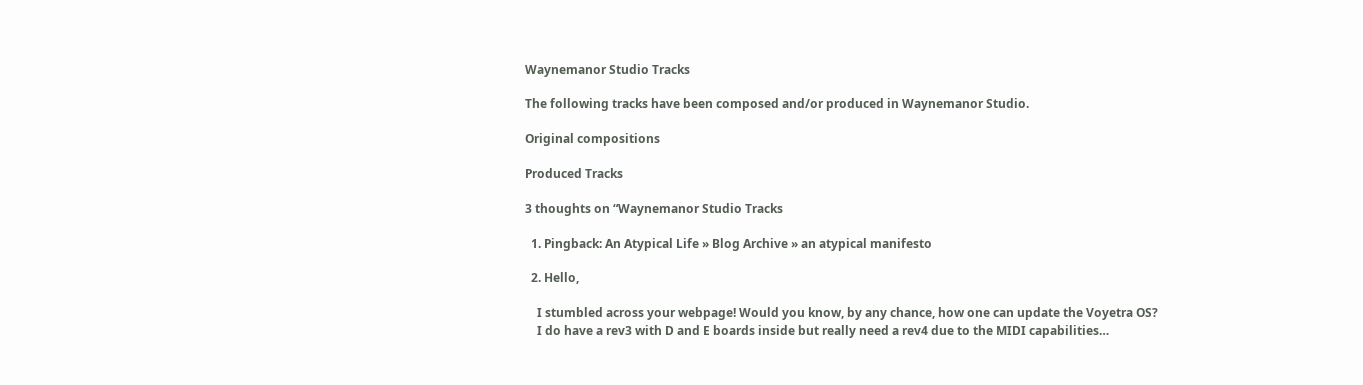Waynemanor Studio Tracks

The following tracks have been composed and/or produced in Waynemanor Studio.

Original compositions

Produced Tracks

3 thoughts on “Waynemanor Studio Tracks

  1. Pingback: An Atypical Life » Blog Archive » an atypical manifesto

  2. Hello,

    I stumbled across your webpage! Would you know, by any chance, how one can update the Voyetra OS?
    I do have a rev3 with D and E boards inside but really need a rev4 due to the MIDI capabilities…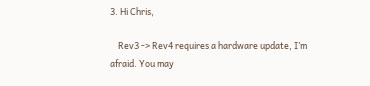3. Hi Chris,

    Rev3 -> Rev4 requires a hardware update, I’m afraid. You may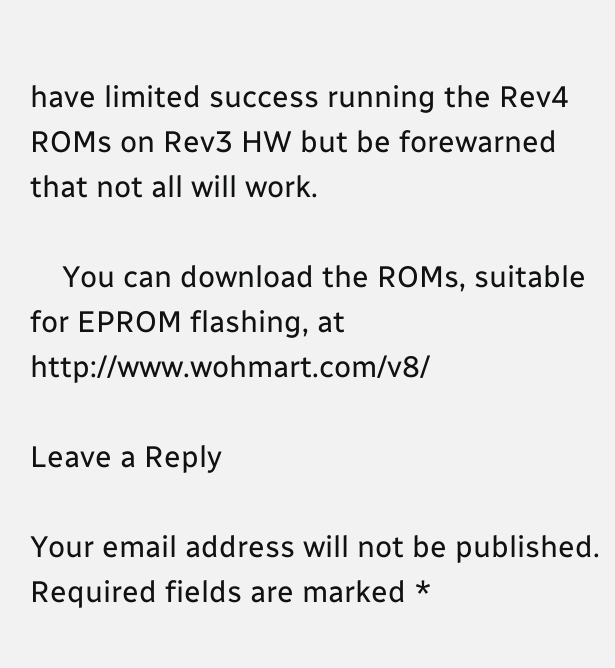have limited success running the Rev4 ROMs on Rev3 HW but be forewarned that not all will work.

    You can download the ROMs, suitable for EPROM flashing, at http://www.wohmart.com/v8/

Leave a Reply

Your email address will not be published. Required fields are marked *